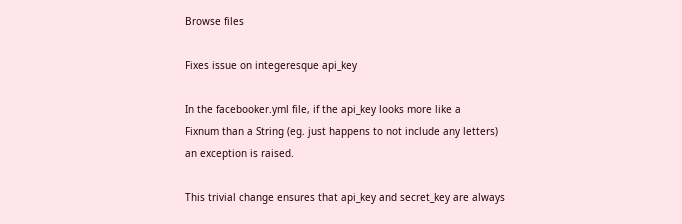Browse files

Fixes issue on integeresque api_key

In the facebooker.yml file, if the api_key looks more like a
Fixnum than a String (eg. just happens to not include any letters)
an exception is raised.

This trivial change ensures that api_key and secret_key are always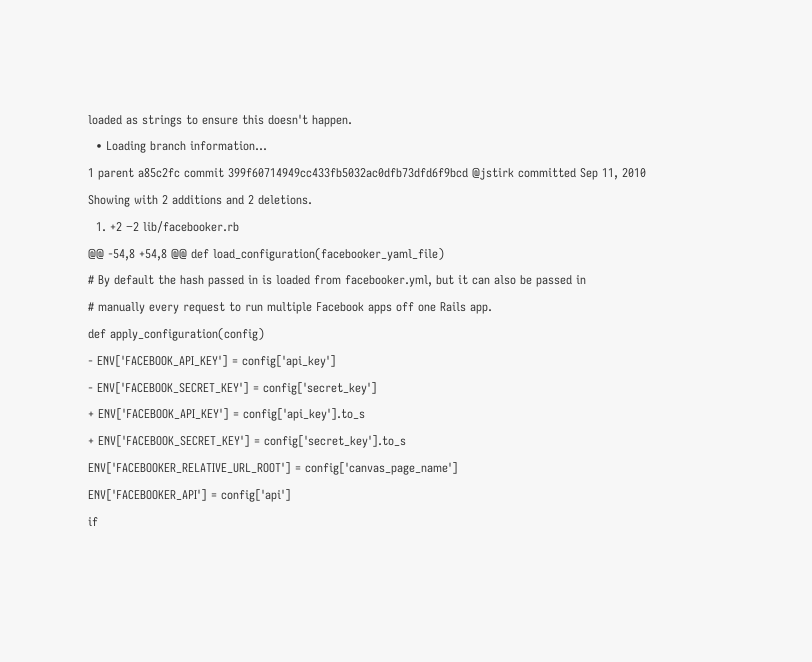loaded as strings to ensure this doesn't happen.
  • Loading branch information...
1 parent a85c2fc commit 399f60714949cc433fb5032ac0dfb73dfd6f9bcd @jstirk committed Sep 11, 2010
Showing with 2 additions and 2 deletions.
  1. +2 −2 lib/facebooker.rb
@@ -54,8 +54,8 @@ def load_configuration(facebooker_yaml_file)
# By default the hash passed in is loaded from facebooker.yml, but it can also be passed in
# manually every request to run multiple Facebook apps off one Rails app.
def apply_configuration(config)
- ENV['FACEBOOK_API_KEY'] = config['api_key']
- ENV['FACEBOOK_SECRET_KEY'] = config['secret_key']
+ ENV['FACEBOOK_API_KEY'] = config['api_key'].to_s
+ ENV['FACEBOOK_SECRET_KEY'] = config['secret_key'].to_s
ENV['FACEBOOKER_RELATIVE_URL_ROOT'] = config['canvas_page_name']
ENV['FACEBOOKER_API'] = config['api']
if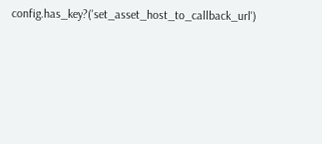config.has_key?('set_asset_host_to_callback_url')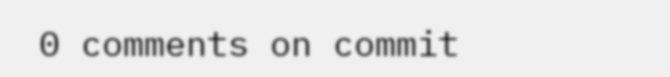0 comments on commit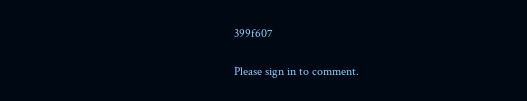399f607

Please sign in to comment.